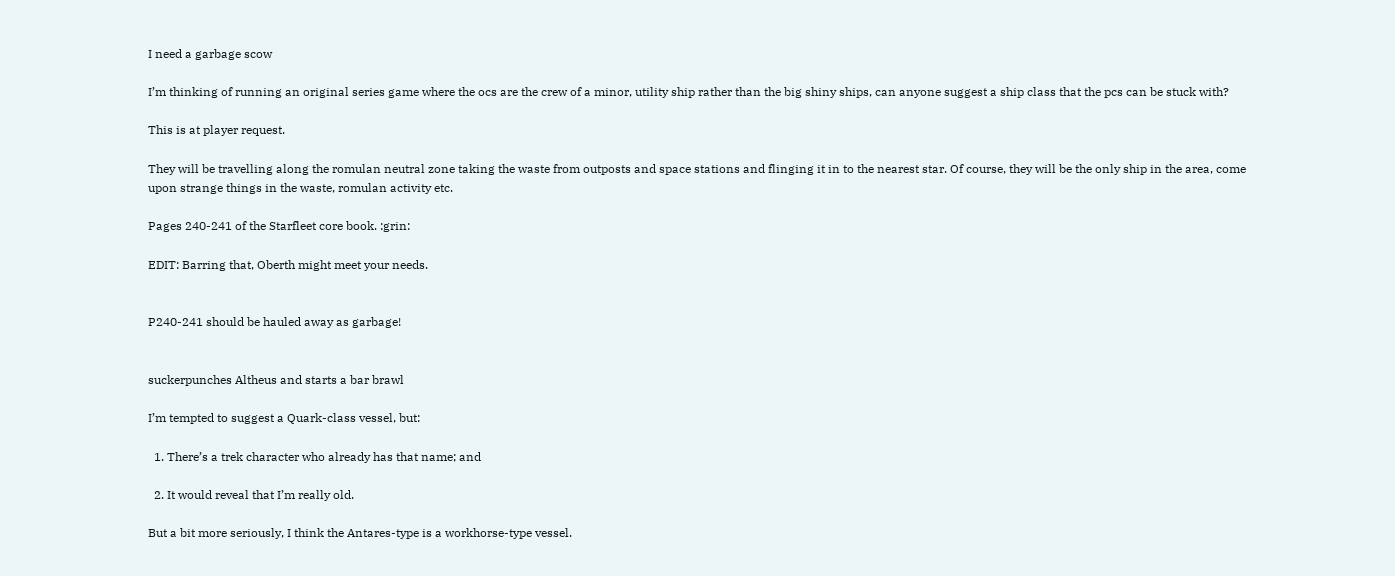I need a garbage scow

I’m thinking of running an original series game where the ocs are the crew of a minor, utility ship rather than the big shiny ships, can anyone suggest a ship class that the pcs can be stuck with?

This is at player request.

They will be travelling along the romulan neutral zone taking the waste from outposts and space stations and flinging it in to the nearest star. Of course, they will be the only ship in the area, come upon strange things in the waste, romulan activity etc.

Pages 240-241 of the Starfleet core book. :grin:

EDIT: Barring that, Oberth might meet your needs.


P240-241 should be hauled away as garbage!


suckerpunches Altheus and starts a bar brawl

I’m tempted to suggest a Quark-class vessel, but:

  1. There’s a trek character who already has that name; and

  2. It would reveal that I’m really old.

But a bit more seriously, I think the Antares-type is a workhorse-type vessel.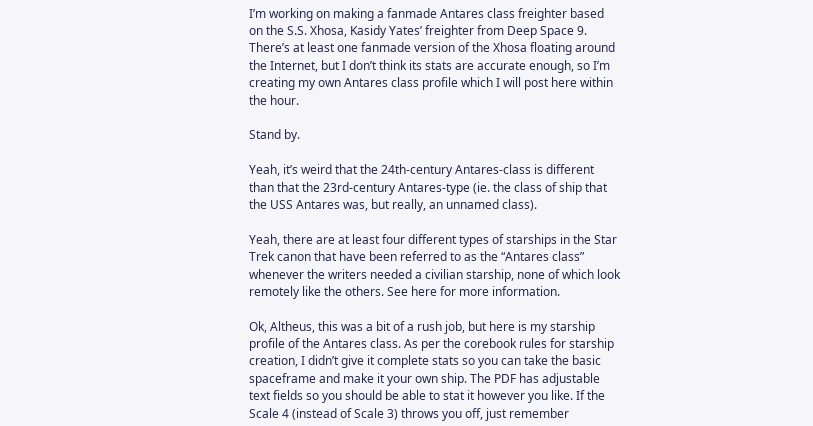I’m working on making a fanmade Antares class freighter based on the S.S. Xhosa, Kasidy Yates’ freighter from Deep Space 9. There’s at least one fanmade version of the Xhosa floating around the Internet, but I don’t think its stats are accurate enough, so I’m creating my own Antares class profile which I will post here within the hour.

Stand by.

Yeah, it’s weird that the 24th-century Antares-class is different than that the 23rd-century Antares-type (ie. the class of ship that the USS Antares was, but really, an unnamed class).

Yeah, there are at least four different types of starships in the Star Trek canon that have been referred to as the “Antares class” whenever the writers needed a civilian starship, none of which look remotely like the others. See here for more information.

Ok, Altheus, this was a bit of a rush job, but here is my starship profile of the Antares class. As per the corebook rules for starship creation, I didn’t give it complete stats so you can take the basic spaceframe and make it your own ship. The PDF has adjustable text fields so you should be able to stat it however you like. If the Scale 4 (instead of Scale 3) throws you off, just remember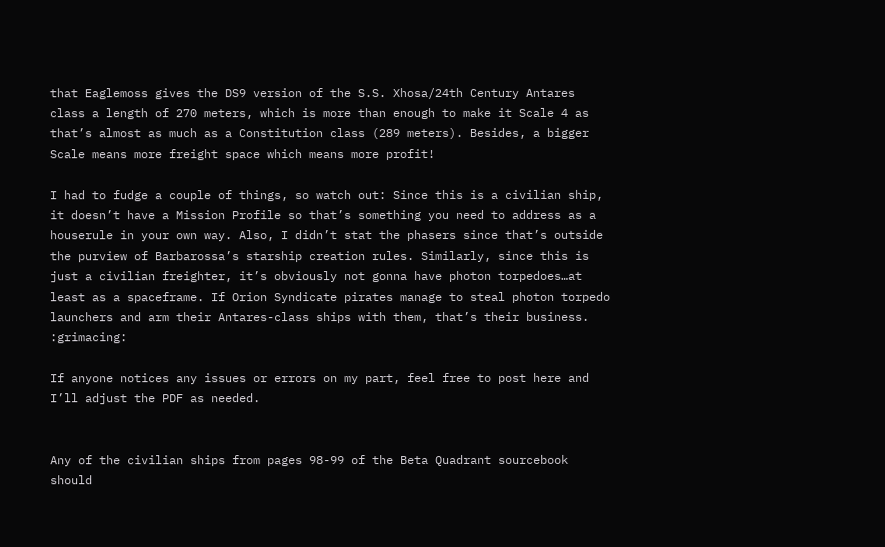that Eaglemoss gives the DS9 version of the S.S. Xhosa/24th Century Antares class a length of 270 meters, which is more than enough to make it Scale 4 as that’s almost as much as a Constitution class (289 meters). Besides, a bigger Scale means more freight space which means more profit!

I had to fudge a couple of things, so watch out: Since this is a civilian ship, it doesn’t have a Mission Profile so that’s something you need to address as a houserule in your own way. Also, I didn’t stat the phasers since that’s outside the purview of Barbarossa’s starship creation rules. Similarly, since this is just a civilian freighter, it’s obviously not gonna have photon torpedoes…at least as a spaceframe. If Orion Syndicate pirates manage to steal photon torpedo launchers and arm their Antares-class ships with them, that’s their business. :grimacing:

If anyone notices any issues or errors on my part, feel free to post here and I’ll adjust the PDF as needed.


Any of the civilian ships from pages 98-99 of the Beta Quadrant sourcebook should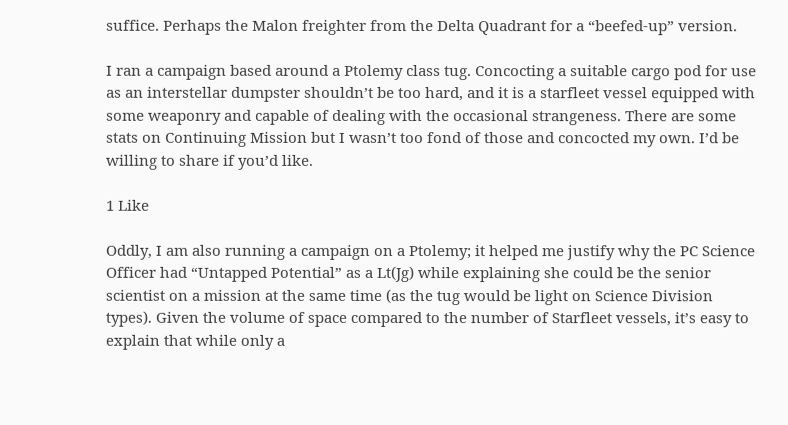suffice. Perhaps the Malon freighter from the Delta Quadrant for a “beefed-up” version.

I ran a campaign based around a Ptolemy class tug. Concocting a suitable cargo pod for use as an interstellar dumpster shouldn’t be too hard, and it is a starfleet vessel equipped with some weaponry and capable of dealing with the occasional strangeness. There are some stats on Continuing Mission but I wasn’t too fond of those and concocted my own. I’d be willing to share if you’d like.

1 Like

Oddly, I am also running a campaign on a Ptolemy; it helped me justify why the PC Science Officer had “Untapped Potential” as a Lt(Jg) while explaining she could be the senior scientist on a mission at the same time (as the tug would be light on Science Division types). Given the volume of space compared to the number of Starfleet vessels, it’s easy to explain that while only a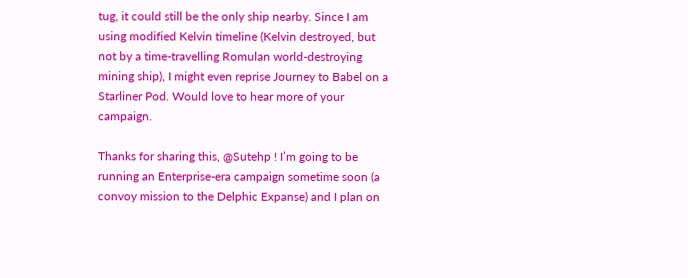tug, it could still be the only ship nearby. Since I am using modified Kelvin timeline (Kelvin destroyed, but not by a time-travelling Romulan world-destroying mining ship), I might even reprise Journey to Babel on a Starliner Pod. Would love to hear more of your campaign.

Thanks for sharing this, @Sutehp ! I’m going to be running an Enterprise-era campaign sometime soon (a convoy mission to the Delphic Expanse) and I plan on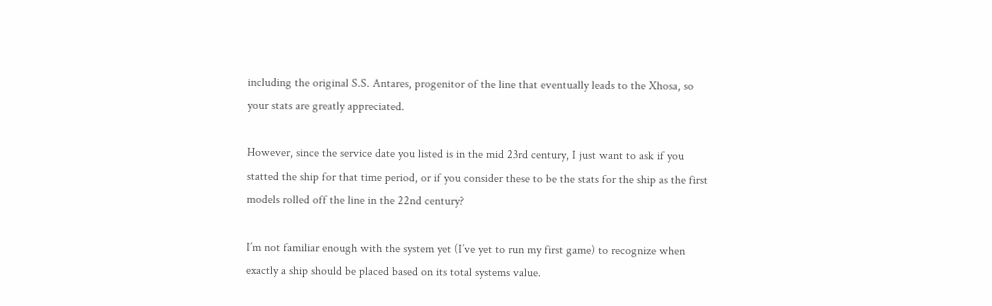including the original S.S. Antares, progenitor of the line that eventually leads to the Xhosa, so your stats are greatly appreciated.

However, since the service date you listed is in the mid 23rd century, I just want to ask if you statted the ship for that time period, or if you consider these to be the stats for the ship as the first models rolled off the line in the 22nd century?

I’m not familiar enough with the system yet (I’ve yet to run my first game) to recognize when exactly a ship should be placed based on its total systems value.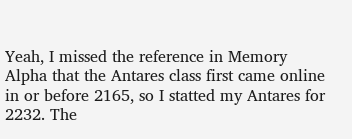Yeah, I missed the reference in Memory Alpha that the Antares class first came online in or before 2165, so I statted my Antares for 2232. The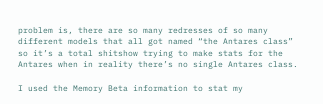problem is, there are so many redresses of so many different models that all got named “the Antares class” so it’s a total shitshow trying to make stats for the Antares when in reality there’s no single Antares class.

I used the Memory Beta information to stat my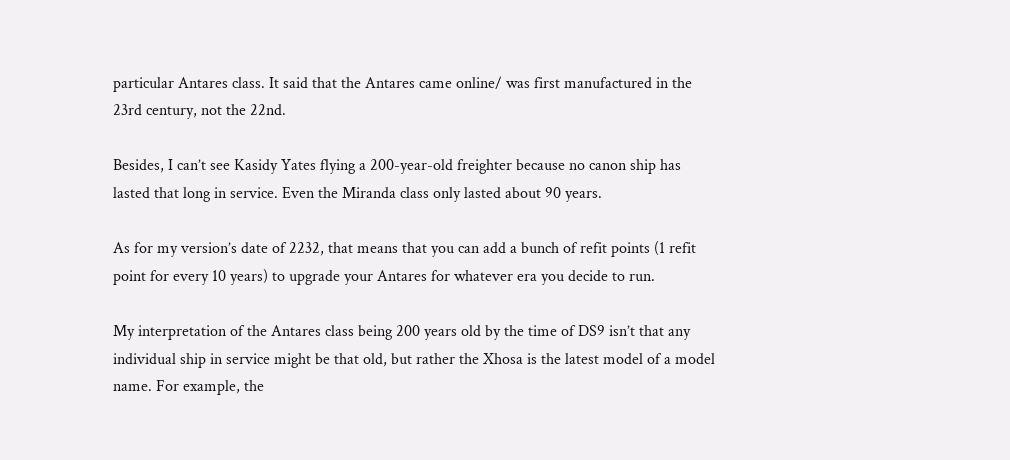particular Antares class. It said that the Antares came online/ was first manufactured in the 23rd century, not the 22nd.

Besides, I can’t see Kasidy Yates flying a 200-year-old freighter because no canon ship has lasted that long in service. Even the Miranda class only lasted about 90 years.

As for my version’s date of 2232, that means that you can add a bunch of refit points (1 refit point for every 10 years) to upgrade your Antares for whatever era you decide to run.

My interpretation of the Antares class being 200 years old by the time of DS9 isn’t that any individual ship in service might be that old, but rather the Xhosa is the latest model of a model name. For example, the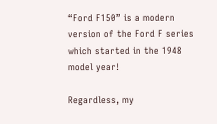“Ford F150” is a modern version of the Ford F series which started in the 1948 model year!

Regardless, my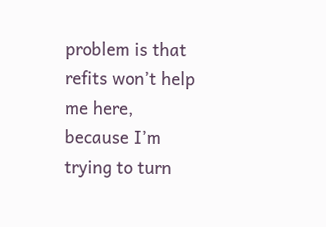problem is that refits won’t help me here, because I’m trying to turn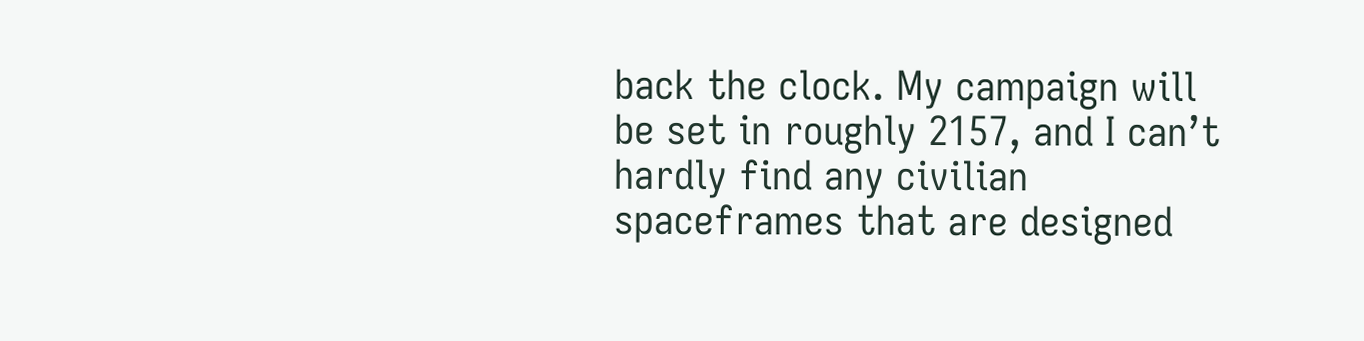back the clock. My campaign will be set in roughly 2157, and I can’t hardly find any civilian spaceframes that are designed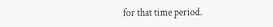for that time period.